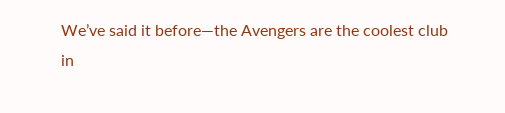We’ve said it before—the Avengers are the coolest club in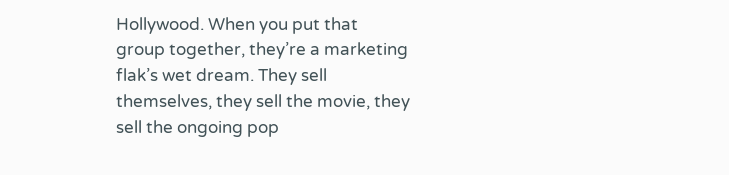Hollywood. When you put that group together, they’re a marketing flak’s wet dream. They sell themselves, they sell the movie, they sell the ongoing pop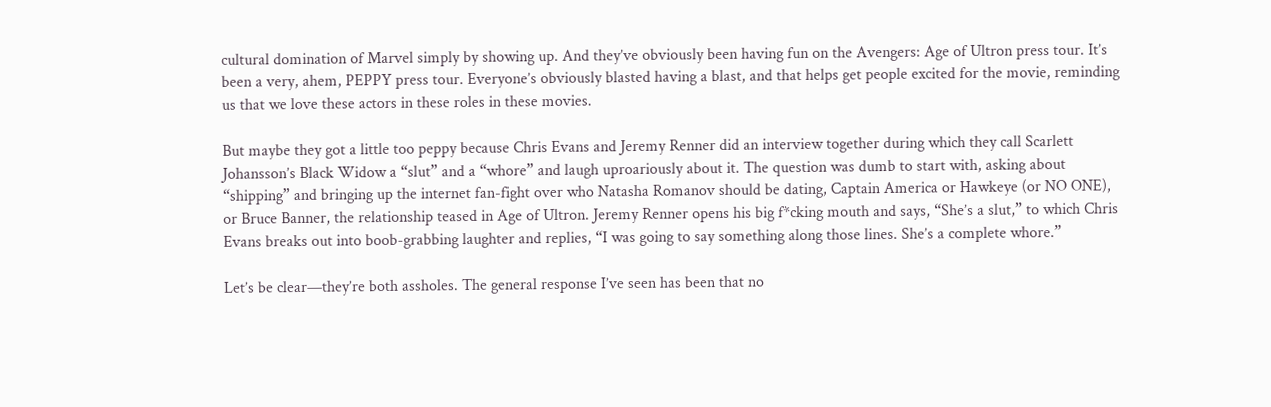cultural domination of Marvel simply by showing up. And they’ve obviously been having fun on the Avengers: Age of Ultron press tour. It’s been a very, ahem, PEPPY press tour. Everyone’s obviously blasted having a blast, and that helps get people excited for the movie, reminding us that we love these actors in these roles in these movies.

But maybe they got a little too peppy because Chris Evans and Jeremy Renner did an interview together during which they call Scarlett Johansson’s Black Widow a “slut” and a “whore” and laugh uproariously about it. The question was dumb to start with, asking about “shipping” and bringing up the internet fan-fight over who Natasha Romanov should be dating, Captain America or Hawkeye (or NO ONE), or Bruce Banner, the relationship teased in Age of Ultron. Jeremy Renner opens his big f*cking mouth and says, “She’s a slut,” to which Chris Evans breaks out into boob-grabbing laughter and replies, “I was going to say something along those lines. She’s a complete whore.”

Let’s be clear—they’re both assholes. The general response I’ve seen has been that no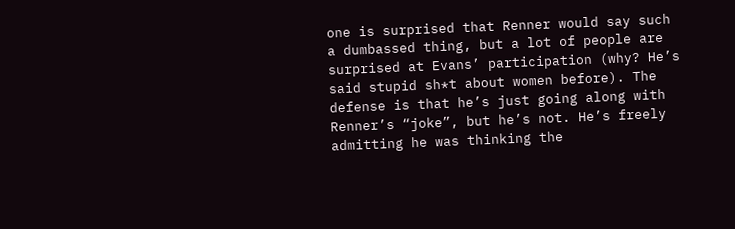one is surprised that Renner would say such a dumbassed thing, but a lot of people are surprised at Evans’ participation (why? He’s said stupid sh*t about women before). The defense is that he’s just going along with Renner’s “joke”, but he’s not. He’s freely admitting he was thinking the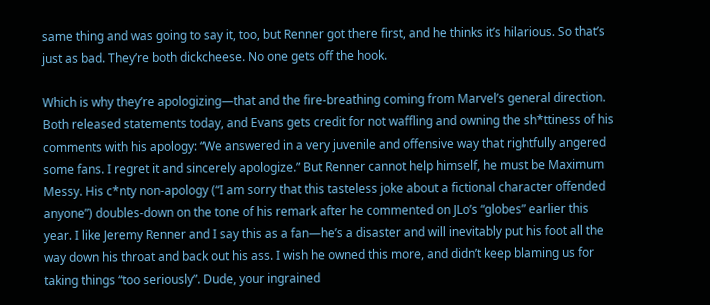same thing and was going to say it, too, but Renner got there first, and he thinks it’s hilarious. So that’s just as bad. They’re both dickcheese. No one gets off the hook.

Which is why they’re apologizing—that and the fire-breathing coming from Marvel’s general direction. Both released statements today, and Evans gets credit for not waffling and owning the sh*ttiness of his comments with his apology: “We answered in a very juvenile and offensive way that rightfully angered some fans. I regret it and sincerely apologize.” But Renner cannot help himself, he must be Maximum Messy. His c*nty non-apology (“I am sorry that this tasteless joke about a fictional character offended anyone”) doubles-down on the tone of his remark after he commented on JLo’s “globes” earlier this year. I like Jeremy Renner and I say this as a fan—he’s a disaster and will inevitably put his foot all the way down his throat and back out his ass. I wish he owned this more, and didn’t keep blaming us for taking things “too seriously”. Dude, your ingrained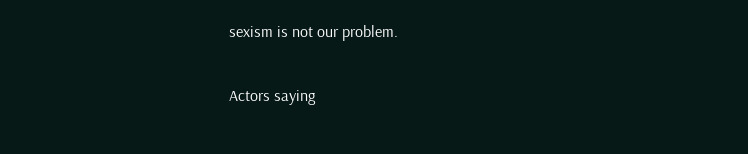sexism is not our problem.

Actors saying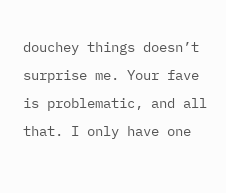douchey things doesn’t surprise me. Your fave is problematic, and all that. I only have one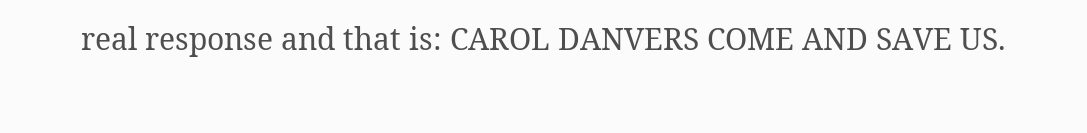real response and that is: CAROL DANVERS COME AND SAVE US.